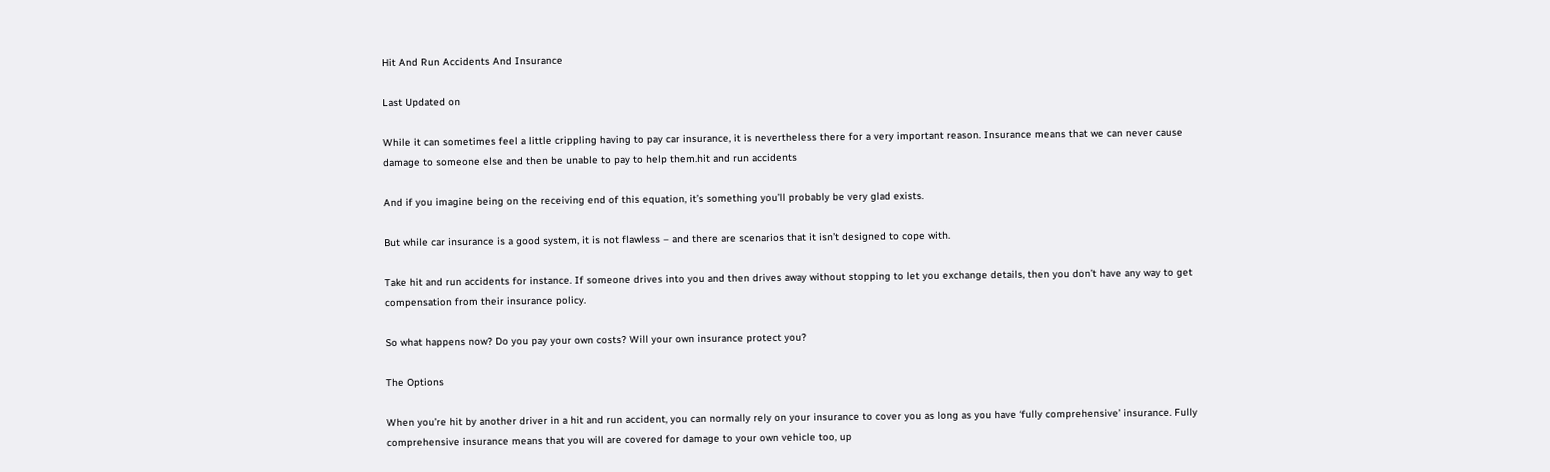Hit And Run Accidents And Insurance

Last Updated on

While it can sometimes feel a little crippling having to pay car insurance, it is nevertheless there for a very important reason. Insurance means that we can never cause damage to someone else and then be unable to pay to help them.hit and run accidents

And if you imagine being on the receiving end of this equation, it’s something you’ll probably be very glad exists.

But while car insurance is a good system, it is not flawless – and there are scenarios that it isn’t designed to cope with.

Take hit and run accidents for instance. If someone drives into you and then drives away without stopping to let you exchange details, then you don’t have any way to get compensation from their insurance policy.

So what happens now? Do you pay your own costs? Will your own insurance protect you?

The Options

When you’re hit by another driver in a hit and run accident, you can normally rely on your insurance to cover you as long as you have ‘fully comprehensive’ insurance. Fully comprehensive insurance means that you will are covered for damage to your own vehicle too, up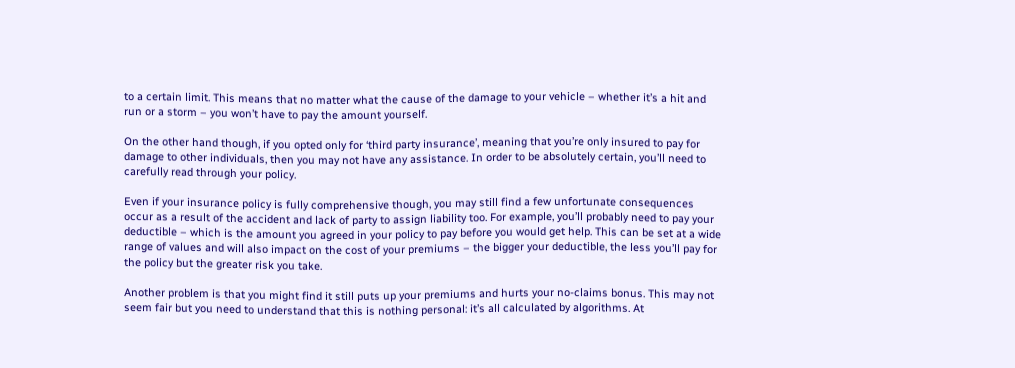to a certain limit. This means that no matter what the cause of the damage to your vehicle – whether it’s a hit and run or a storm – you won’t have to pay the amount yourself.

On the other hand though, if you opted only for ‘third party insurance’, meaning that you’re only insured to pay for damage to other individuals, then you may not have any assistance. In order to be absolutely certain, you’ll need to carefully read through your policy.

Even if your insurance policy is fully comprehensive though, you may still find a few unfortunate consequences occur as a result of the accident and lack of party to assign liability too. For example, you’ll probably need to pay your deductible – which is the amount you agreed in your policy to pay before you would get help. This can be set at a wide range of values and will also impact on the cost of your premiums – the bigger your deductible, the less you’ll pay for the policy but the greater risk you take.

Another problem is that you might find it still puts up your premiums and hurts your no-claims bonus. This may not seem fair but you need to understand that this is nothing personal: it’s all calculated by algorithms. At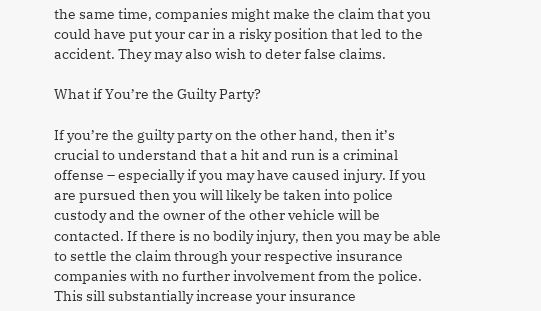the same time, companies might make the claim that you could have put your car in a risky position that led to the accident. They may also wish to deter false claims.

What if You’re the Guilty Party?

If you’re the guilty party on the other hand, then it’s crucial to understand that a hit and run is a criminal offense – especially if you may have caused injury. If you are pursued then you will likely be taken into police custody and the owner of the other vehicle will be contacted. If there is no bodily injury, then you may be able to settle the claim through your respective insurance companies with no further involvement from the police. This sill substantially increase your insurance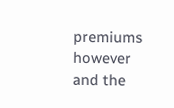premiums however and the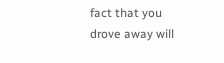fact that you drove away will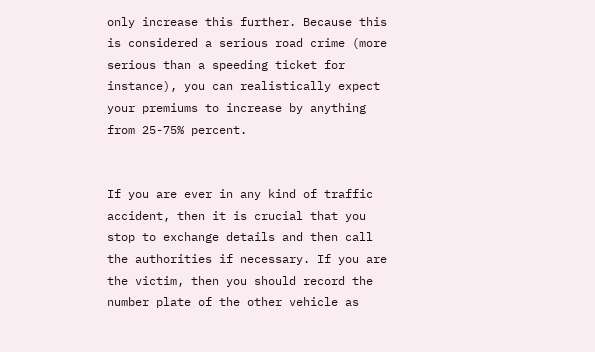only increase this further. Because this is considered a serious road crime (more serious than a speeding ticket for instance), you can realistically expect your premiums to increase by anything from 25-75% percent.


If you are ever in any kind of traffic accident, then it is crucial that you stop to exchange details and then call the authorities if necessary. If you are the victim, then you should record the number plate of the other vehicle as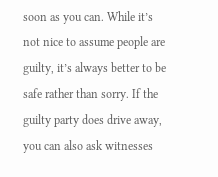soon as you can. While it’s not nice to assume people are guilty, it’s always better to be safe rather than sorry. If the guilty party does drive away, you can also ask witnesses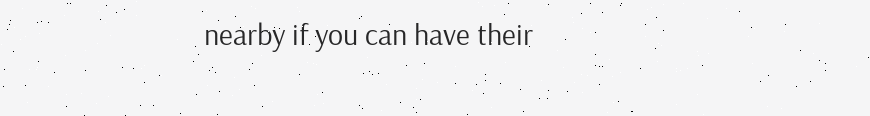nearby if you can have their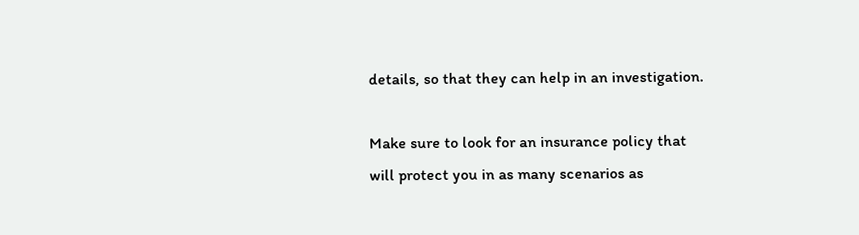details, so that they can help in an investigation.

Make sure to look for an insurance policy that will protect you in as many scenarios as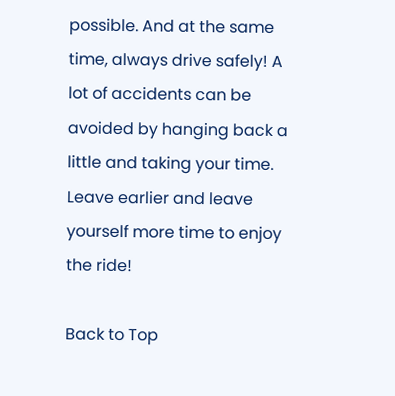possible. And at the same time, always drive safely! A lot of accidents can be avoided by hanging back a little and taking your time. Leave earlier and leave yourself more time to enjoy the ride!

Back to Top